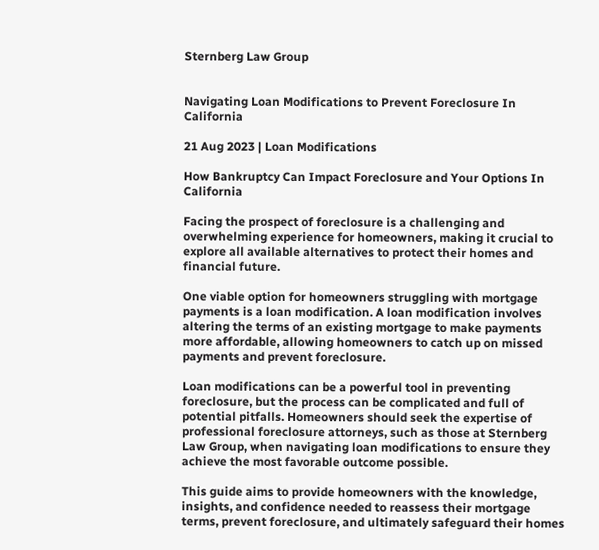Sternberg Law Group


Navigating Loan Modifications to Prevent Foreclosure In California

21 Aug 2023 | Loan Modifications

How Bankruptcy Can Impact Foreclosure and Your Options In California

Facing the prospect of foreclosure is a challenging and overwhelming experience for homeowners, making it crucial to explore all available alternatives to protect their homes and financial future.

One viable option for homeowners struggling with mortgage payments is a loan modification. A loan modification involves altering the terms of an existing mortgage to make payments more affordable, allowing homeowners to catch up on missed payments and prevent foreclosure.

Loan modifications can be a powerful tool in preventing foreclosure, but the process can be complicated and full of potential pitfalls. Homeowners should seek the expertise of professional foreclosure attorneys, such as those at Sternberg Law Group, when navigating loan modifications to ensure they achieve the most favorable outcome possible.

This guide aims to provide homeowners with the knowledge, insights, and confidence needed to reassess their mortgage terms, prevent foreclosure, and ultimately safeguard their homes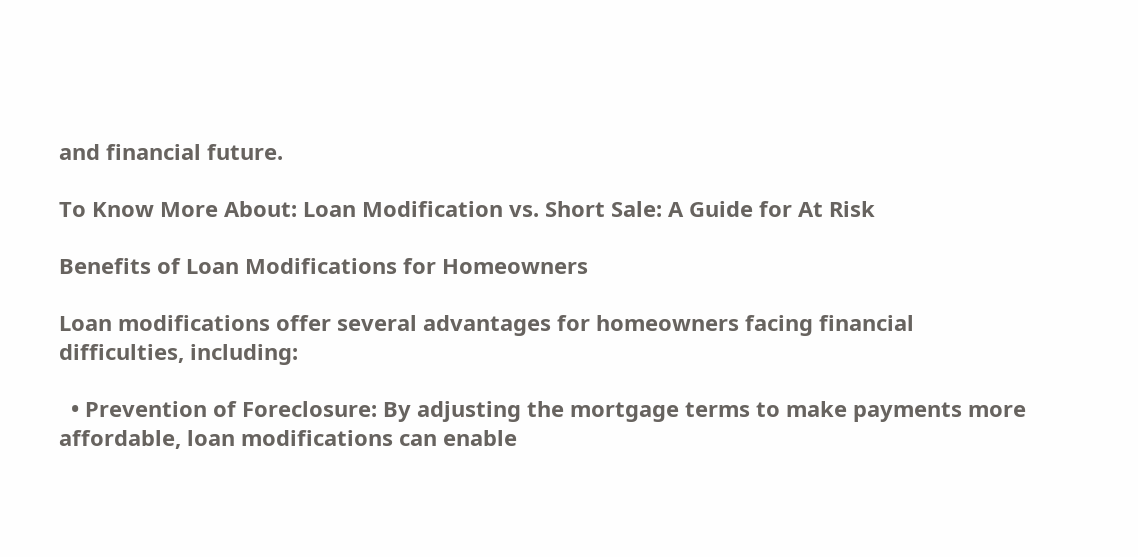and financial future.

To Know More About: Loan Modification vs. Short Sale: A Guide for At Risk

Benefits of Loan Modifications for Homeowners

Loan modifications offer several advantages for homeowners facing financial difficulties, including:

  • Prevention of Foreclosure: By adjusting the mortgage terms to make payments more affordable, loan modifications can enable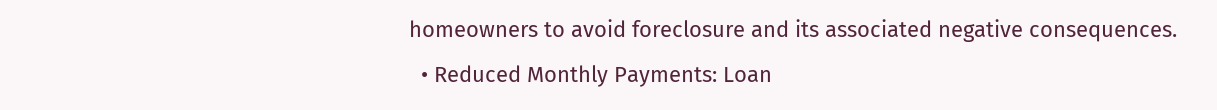homeowners to avoid foreclosure and its associated negative consequences.
  • Reduced Monthly Payments: Loan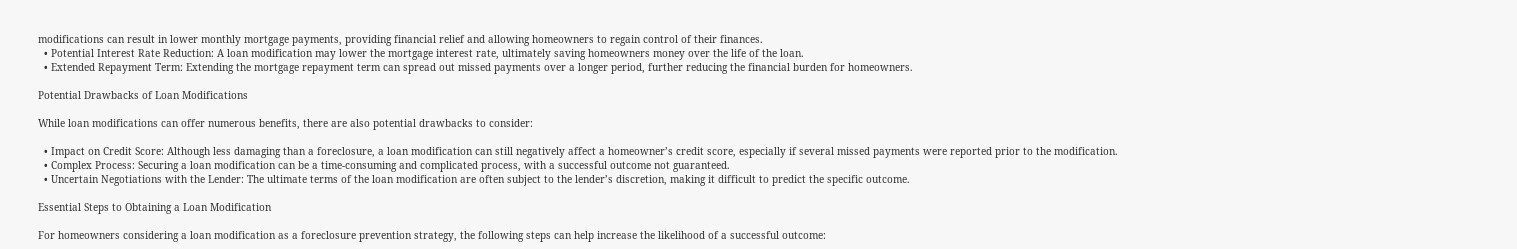modifications can result in lower monthly mortgage payments, providing financial relief and allowing homeowners to regain control of their finances.
  • Potential Interest Rate Reduction: A loan modification may lower the mortgage interest rate, ultimately saving homeowners money over the life of the loan.
  • Extended Repayment Term: Extending the mortgage repayment term can spread out missed payments over a longer period, further reducing the financial burden for homeowners.

Potential Drawbacks of Loan Modifications

While loan modifications can offer numerous benefits, there are also potential drawbacks to consider:

  • Impact on Credit Score: Although less damaging than a foreclosure, a loan modification can still negatively affect a homeowner’s credit score, especially if several missed payments were reported prior to the modification.
  • Complex Process: Securing a loan modification can be a time-consuming and complicated process, with a successful outcome not guaranteed.
  • Uncertain Negotiations with the Lender: The ultimate terms of the loan modification are often subject to the lender’s discretion, making it difficult to predict the specific outcome.

Essential Steps to Obtaining a Loan Modification

For homeowners considering a loan modification as a foreclosure prevention strategy, the following steps can help increase the likelihood of a successful outcome: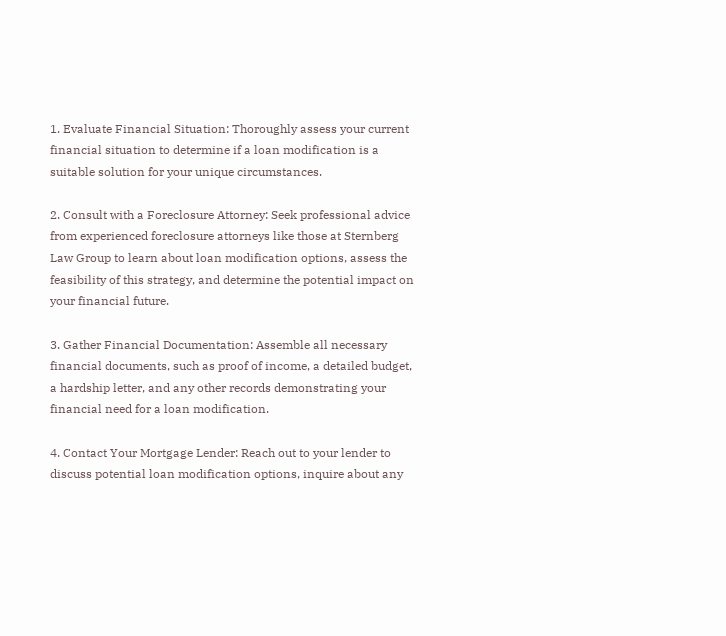1. Evaluate Financial Situation: Thoroughly assess your current financial situation to determine if a loan modification is a suitable solution for your unique circumstances.

2. Consult with a Foreclosure Attorney: Seek professional advice from experienced foreclosure attorneys like those at Sternberg Law Group to learn about loan modification options, assess the feasibility of this strategy, and determine the potential impact on your financial future.

3. Gather Financial Documentation: Assemble all necessary financial documents, such as proof of income, a detailed budget, a hardship letter, and any other records demonstrating your financial need for a loan modification.

4. Contact Your Mortgage Lender: Reach out to your lender to discuss potential loan modification options, inquire about any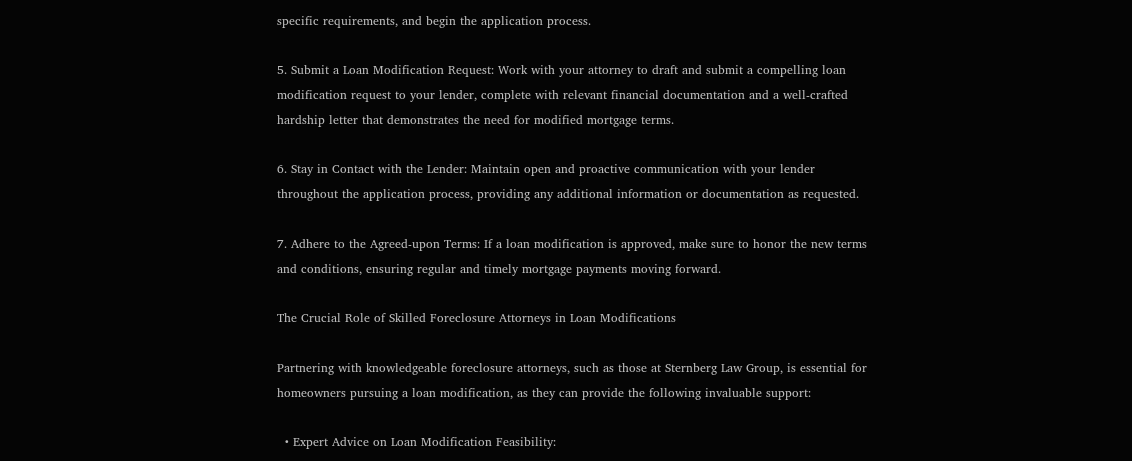specific requirements, and begin the application process.

5. Submit a Loan Modification Request: Work with your attorney to draft and submit a compelling loan modification request to your lender, complete with relevant financial documentation and a well-crafted hardship letter that demonstrates the need for modified mortgage terms.

6. Stay in Contact with the Lender: Maintain open and proactive communication with your lender throughout the application process, providing any additional information or documentation as requested.

7. Adhere to the Agreed-upon Terms: If a loan modification is approved, make sure to honor the new terms and conditions, ensuring regular and timely mortgage payments moving forward.

The Crucial Role of Skilled Foreclosure Attorneys in Loan Modifications

Partnering with knowledgeable foreclosure attorneys, such as those at Sternberg Law Group, is essential for homeowners pursuing a loan modification, as they can provide the following invaluable support:

  • Expert Advice on Loan Modification Feasibility: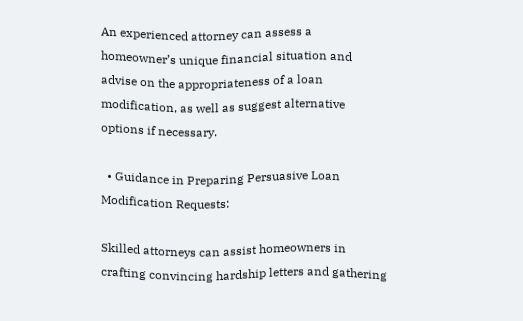An experienced attorney can assess a homeowner’s unique financial situation and advise on the appropriateness of a loan modification, as well as suggest alternative options if necessary.

  • Guidance in Preparing Persuasive Loan Modification Requests:

Skilled attorneys can assist homeowners in crafting convincing hardship letters and gathering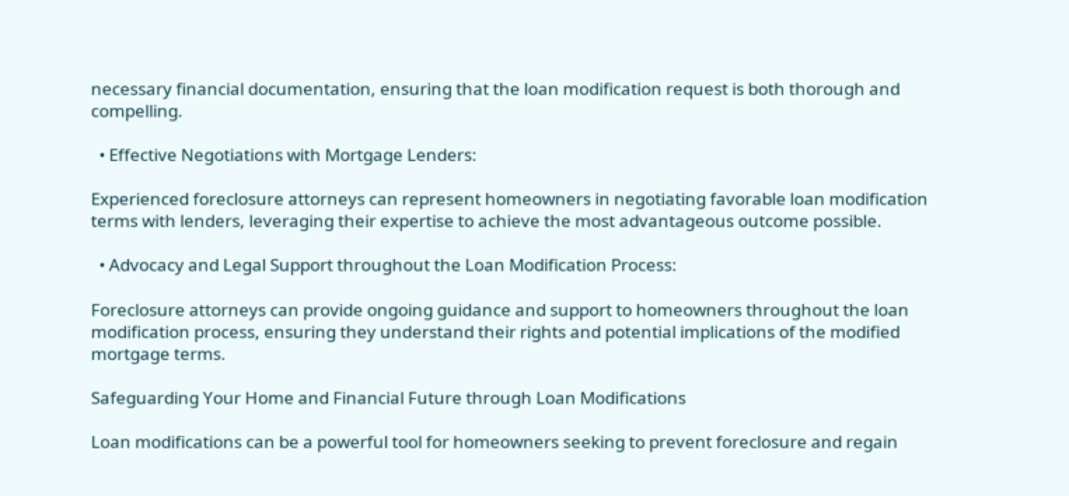necessary financial documentation, ensuring that the loan modification request is both thorough and compelling.

  • Effective Negotiations with Mortgage Lenders:

Experienced foreclosure attorneys can represent homeowners in negotiating favorable loan modification terms with lenders, leveraging their expertise to achieve the most advantageous outcome possible.

  • Advocacy and Legal Support throughout the Loan Modification Process:

Foreclosure attorneys can provide ongoing guidance and support to homeowners throughout the loan modification process, ensuring they understand their rights and potential implications of the modified mortgage terms.

Safeguarding Your Home and Financial Future through Loan Modifications

Loan modifications can be a powerful tool for homeowners seeking to prevent foreclosure and regain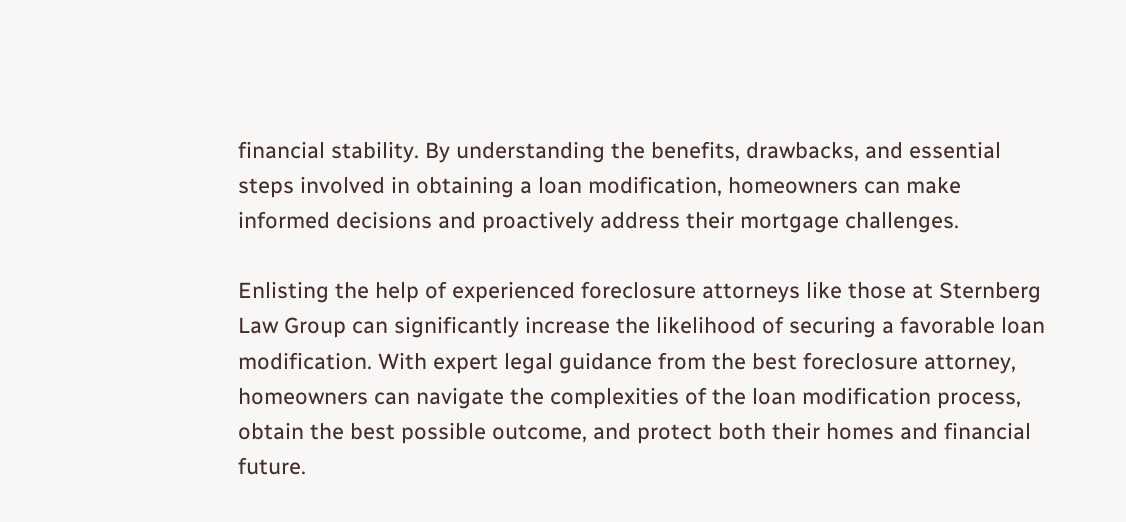financial stability. By understanding the benefits, drawbacks, and essential steps involved in obtaining a loan modification, homeowners can make informed decisions and proactively address their mortgage challenges.

Enlisting the help of experienced foreclosure attorneys like those at Sternberg Law Group can significantly increase the likelihood of securing a favorable loan modification. With expert legal guidance from the best foreclosure attorney, homeowners can navigate the complexities of the loan modification process, obtain the best possible outcome, and protect both their homes and financial future.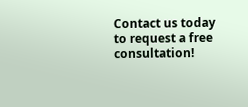Contact us today to request a free consultation!